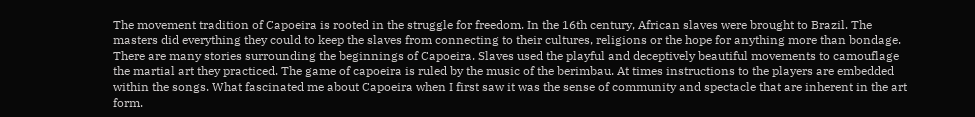The movement tradition of Capoeira is rooted in the struggle for freedom. In the 16th century, African slaves were brought to Brazil. The masters did everything they could to keep the slaves from connecting to their cultures, religions or the hope for anything more than bondage. There are many stories surrounding the beginnings of Capoeira. Slaves used the playful and deceptively beautiful movements to camouflage the martial art they practiced. The game of capoeira is ruled by the music of the berimbau. At times instructions to the players are embedded within the songs. What fascinated me about Capoeira when I first saw it was the sense of community and spectacle that are inherent in the art form.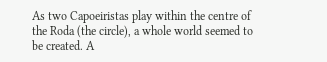As two Capoeiristas play within the centre of the Roda (the circle), a whole world seemed to be created. A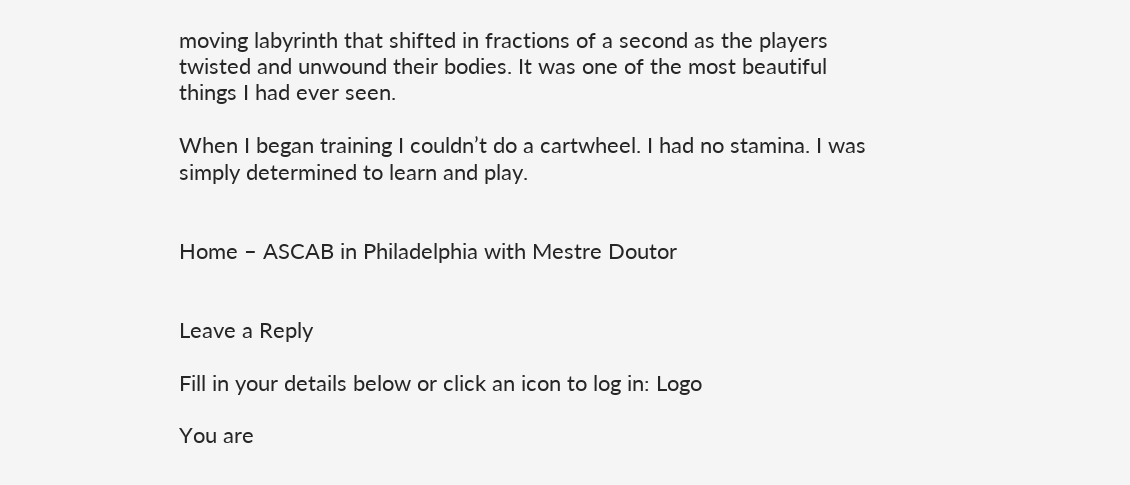moving labyrinth that shifted in fractions of a second as the players twisted and unwound their bodies. It was one of the most beautiful things I had ever seen.

When I began training I couldn’t do a cartwheel. I had no stamina. I was simply determined to learn and play.


Home – ASCAB in Philadelphia with Mestre Doutor


Leave a Reply

Fill in your details below or click an icon to log in: Logo

You are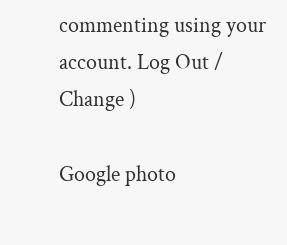commenting using your account. Log Out /  Change )

Google photo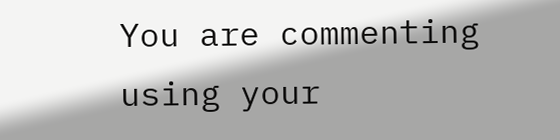You are commenting using your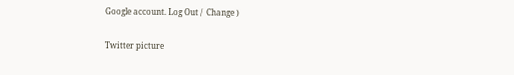Google account. Log Out /  Change )

Twitter picture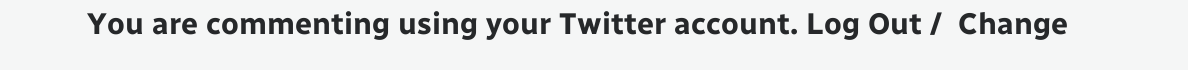You are commenting using your Twitter account. Log Out /  Change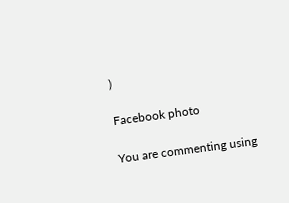)

Facebook photo

You are commenting using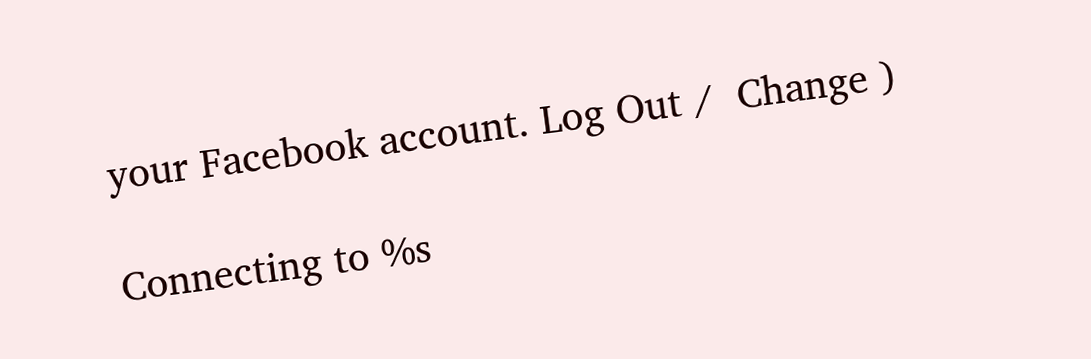your Facebook account. Log Out /  Change )

Connecting to %s